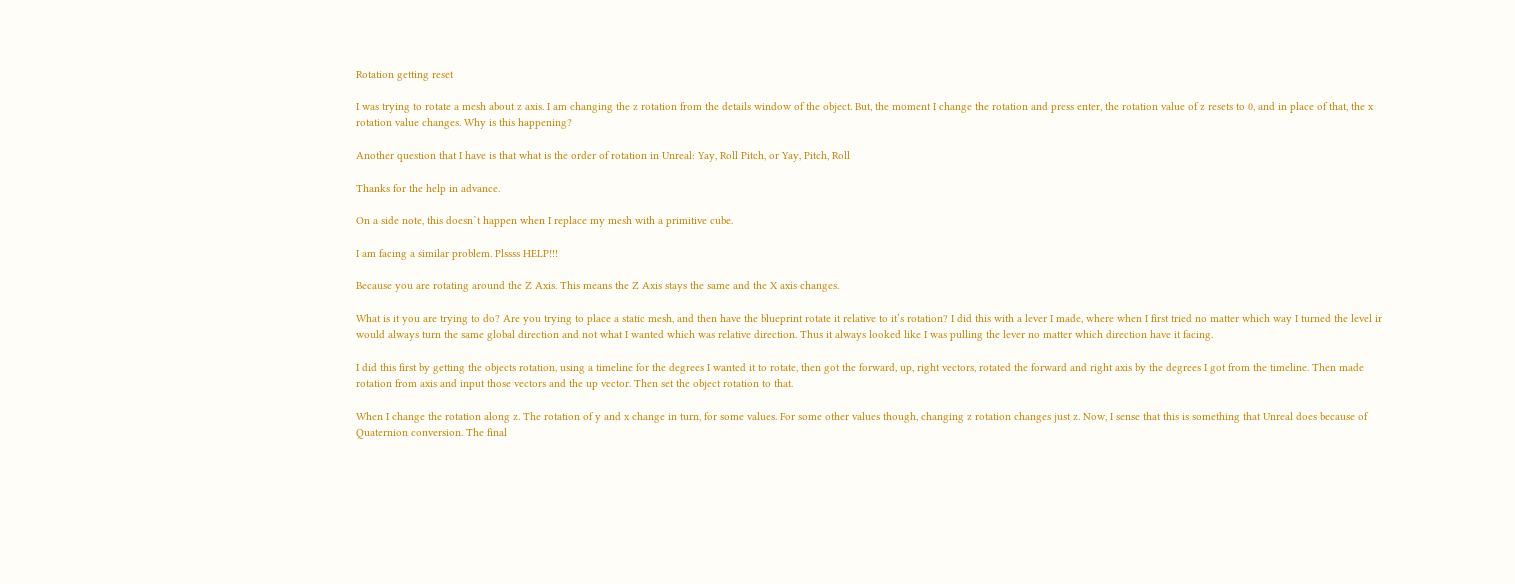Rotation getting reset

I was trying to rotate a mesh about z axis. I am changing the z rotation from the details window of the object. But, the moment I change the rotation and press enter, the rotation value of z resets to 0, and in place of that, the x rotation value changes. Why is this happening?

Another question that I have is that what is the order of rotation in Unreal: Yay, Roll Pitch, or Yay, Pitch, Roll

Thanks for the help in advance.

On a side note, this doesn`t happen when I replace my mesh with a primitive cube.

I am facing a similar problem. Plssss HELP!!!

Because you are rotating around the Z Axis. This means the Z Axis stays the same and the X axis changes.

What is it you are trying to do? Are you trying to place a static mesh, and then have the blueprint rotate it relative to it’s rotation? I did this with a lever I made, where when I first tried no matter which way I turned the level ir would always turn the same global direction and not what I wanted which was relative direction. Thus it always looked like I was pulling the lever no matter which direction have it facing.

I did this first by getting the objects rotation, using a timeline for the degrees I wanted it to rotate, then got the forward, up, right vectors, rotated the forward and right axis by the degrees I got from the timeline. Then made rotation from axis and input those vectors and the up vector. Then set the object rotation to that.

When I change the rotation along z. The rotation of y and x change in turn, for some values. For some other values though, changing z rotation changes just z. Now, I sense that this is something that Unreal does because of Quaternion conversion. The final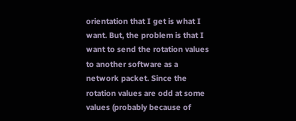orientation that I get is what I want. But, the problem is that I want to send the rotation values to another software as a network packet. Since the rotation values are odd at some values (probably because of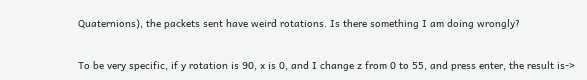Quaternions), the packets sent have weird rotations. Is there something I am doing wrongly?

To be very specific, if y rotation is 90, x is 0, and I change z from 0 to 55, and press enter, the result is->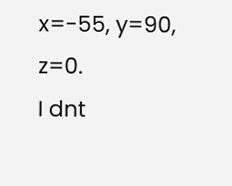x=-55, y=90, z=0.
I dnt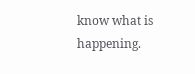know what is happening.